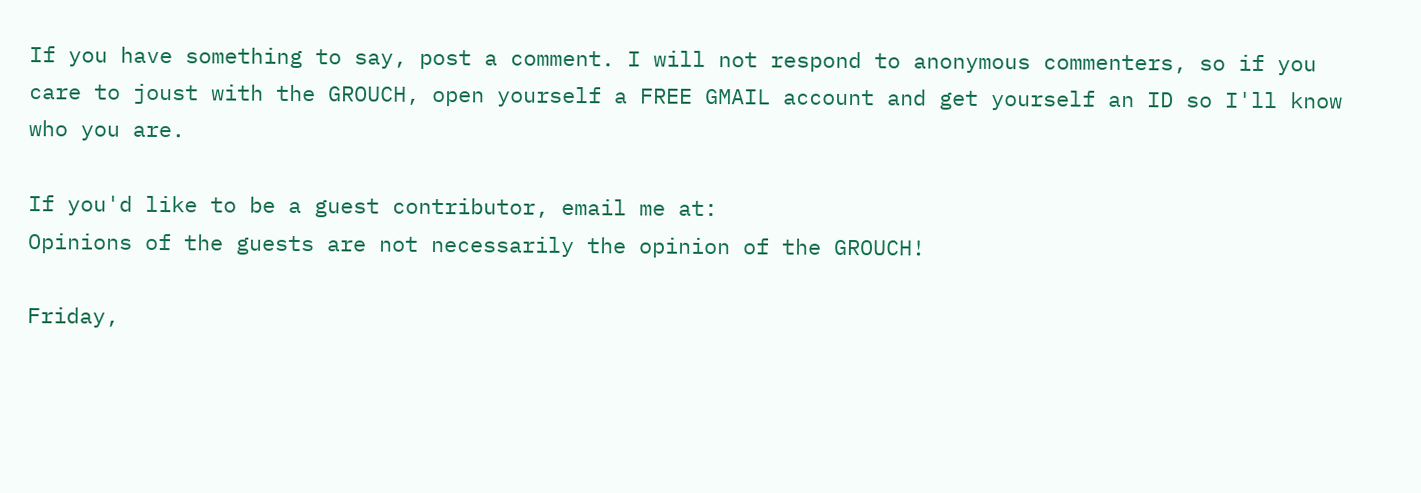If you have something to say, post a comment. I will not respond to anonymous commenters, so if you care to joust with the GROUCH, open yourself a FREE GMAIL account and get yourself an ID so I'll know who you are.

If you'd like to be a guest contributor, email me at:
Opinions of the guests are not necessarily the opinion of the GROUCH!

Friday,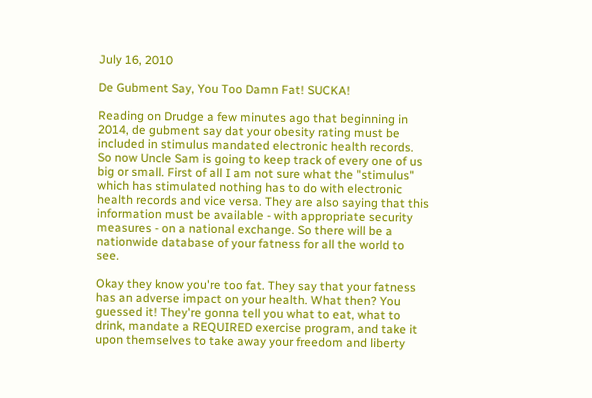July 16, 2010

De Gubment Say, You Too Damn Fat! SUCKA!

Reading on Drudge a few minutes ago that beginning in 2014, de gubment say dat your obesity rating must be included in stimulus mandated electronic health records. So now Uncle Sam is going to keep track of every one of us big or small. First of all I am not sure what the "stimulus" which has stimulated nothing has to do with electronic health records and vice versa. They are also saying that this information must be available - with appropriate security measures - on a national exchange. So there will be a nationwide database of your fatness for all the world to see.

Okay they know you're too fat. They say that your fatness has an adverse impact on your health. What then? You guessed it! They're gonna tell you what to eat, what to drink, mandate a REQUIRED exercise program, and take it upon themselves to take away your freedom and liberty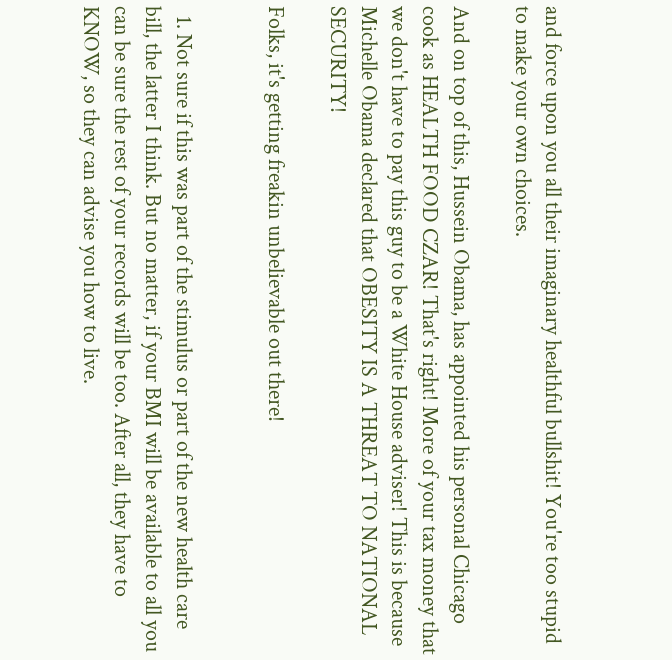and force upon you all their imaginary healthful bullshit! You're too stupid to make your own choices.

And on top of this, Hussein Obama, has appointed his personal Chicago cook as HEALTH FOOD CZAR! That's right! More of your tax money that we don't have to pay this guy to be a White House adviser! This is because Michelle Obama declared that OBESITY IS A THREAT TO NATIONAL SECURITY!

Folks, it's getting freakin unbelievable out there!


  1. Not sure if this was part of the stimulus or part of the new health care bill, the latter I think. But no matter, if your BMI will be available to all you can be sure the rest of your records will be too. After all, they have to KNOW, so they can advise you how to live.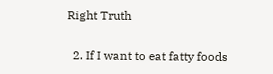Right Truth

  2. If I want to eat fatty foods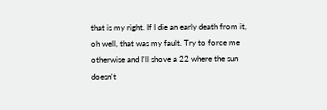that is my right. If I die an early death from it, oh well, that was my fault. Try to force me otherwise and I'll shove a 22 where the sun doesn't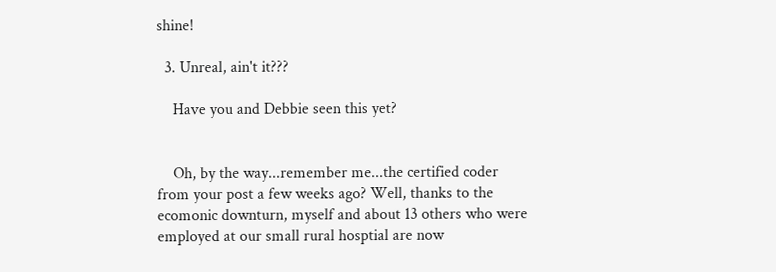shine!

  3. Unreal, ain't it???

    Have you and Debbie seen this yet?


    Oh, by the way...remember me...the certified coder from your post a few weeks ago? Well, thanks to the ecomonic downturn, myself and about 13 others who were employed at our small rural hosptial are now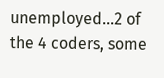unemployed...2 of the 4 coders, some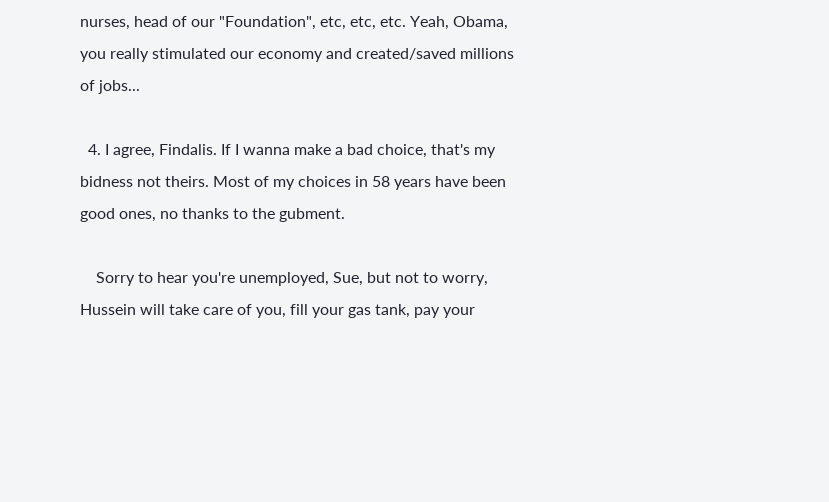nurses, head of our "Foundation", etc, etc, etc. Yeah, Obama, you really stimulated our economy and created/saved millions of jobs...

  4. I agree, Findalis. If I wanna make a bad choice, that's my bidness not theirs. Most of my choices in 58 years have been good ones, no thanks to the gubment.

    Sorry to hear you're unemployed, Sue, but not to worry, Hussein will take care of you, fill your gas tank, pay your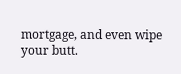mortgage, and even wipe your butt.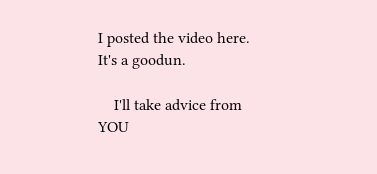I posted the video here. It's a goodun.

    I'll take advice from YOU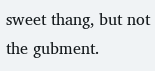sweet thang, but not the gubment.